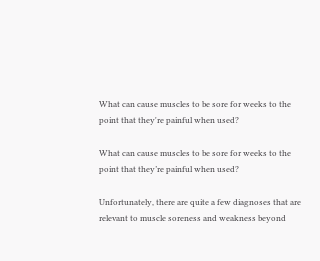What can cause muscles to be sore for weeks to the point that they're painful when used?

What can cause muscles to be sore for weeks to the point that they’re painful when used?

Unfortunately, there are quite a few diagnoses that are relevant to muscle soreness and weakness beyond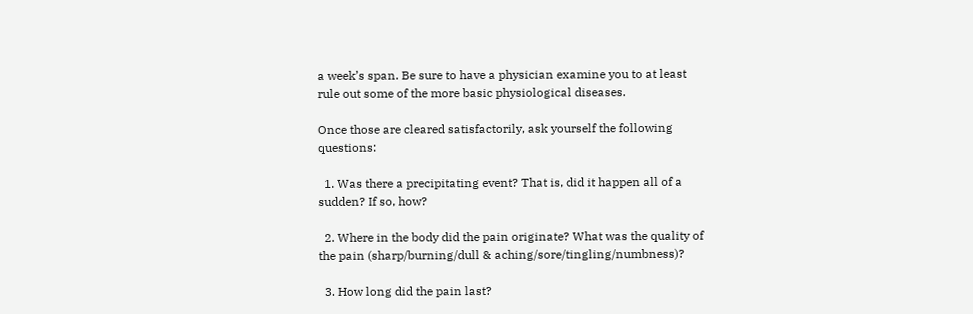a week’s span. Be sure to have a physician examine you to at least rule out some of the more basic physiological diseases.

Once those are cleared satisfactorily, ask yourself the following questions:

  1. Was there a precipitating event? That is, did it happen all of a sudden? If so, how?

  2. Where in the body did the pain originate? What was the quality of the pain (sharp/burning/dull & aching/sore/tingling/numbness)?

  3. How long did the pain last?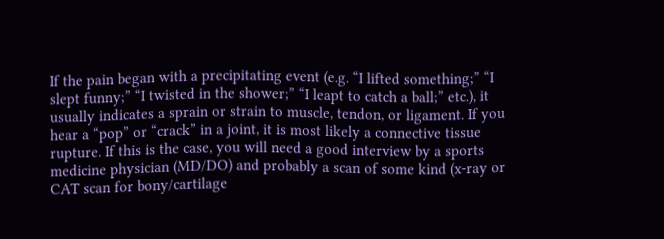If the pain began with a precipitating event (e.g. “I lifted something;” “I slept funny;” “I twisted in the shower;” “I leapt to catch a ball;” etc.), it usually indicates a sprain or strain to muscle, tendon, or ligament. If you hear a “pop” or “crack” in a joint, it is most likely a connective tissue rupture. If this is the case, you will need a good interview by a sports medicine physician (MD/DO) and probably a scan of some kind (x-ray or CAT scan for bony/cartilage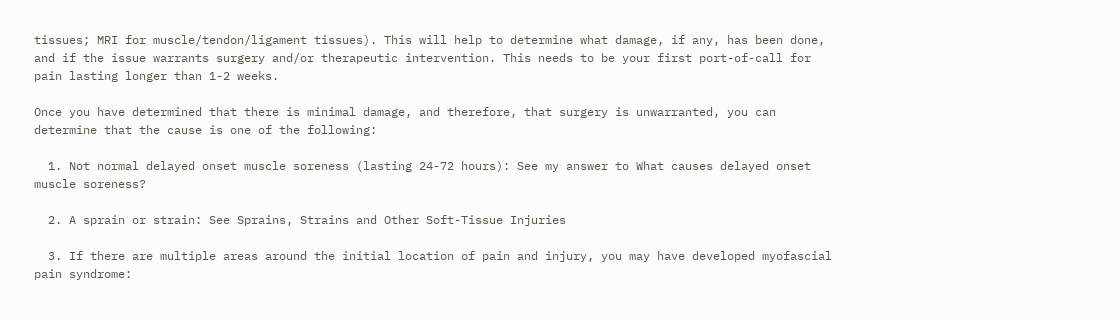tissues; MRI for muscle/tendon/ligament tissues). This will help to determine what damage, if any, has been done, and if the issue warrants surgery and/or therapeutic intervention. This needs to be your first port-of-call for pain lasting longer than 1-2 weeks.

Once you have determined that there is minimal damage, and therefore, that surgery is unwarranted, you can determine that the cause is one of the following:

  1. Not normal delayed onset muscle soreness (lasting 24-72 hours): See my answer to What causes delayed onset muscle soreness?

  2. A sprain or strain: See Sprains, Strains and Other Soft-Tissue Injuries

  3. If there are multiple areas around the initial location of pain and injury, you may have developed myofascial pain syndrome: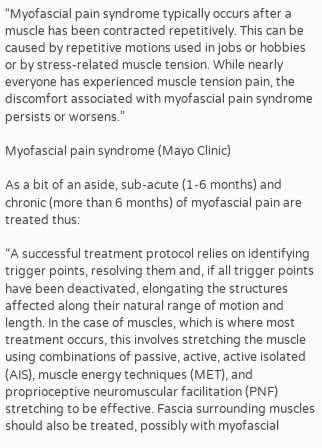“Myofascial pain syndrome typically occurs after a muscle has been contracted repetitively. This can be caused by repetitive motions used in jobs or hobbies or by stress-related muscle tension. While nearly everyone has experienced muscle tension pain, the discomfort associated with myofascial pain syndrome persists or worsens.”

Myofascial pain syndrome (Mayo Clinic)

As a bit of an aside, sub-acute (1-6 months) and chronic (more than 6 months) of myofascial pain are treated thus:

“A successful treatment protocol relies on identifying trigger points, resolving them and, if all trigger points have been deactivated, elongating the structures affected along their natural range of motion and length. In the case of muscles, which is where most treatment occurs, this involves stretching the muscle using combinations of passive, active, active isolated (AIS), muscle energy techniques (MET), and proprioceptive neuromuscular facilitation (PNF) stretching to be effective. Fascia surrounding muscles should also be treated, possibly with myofascial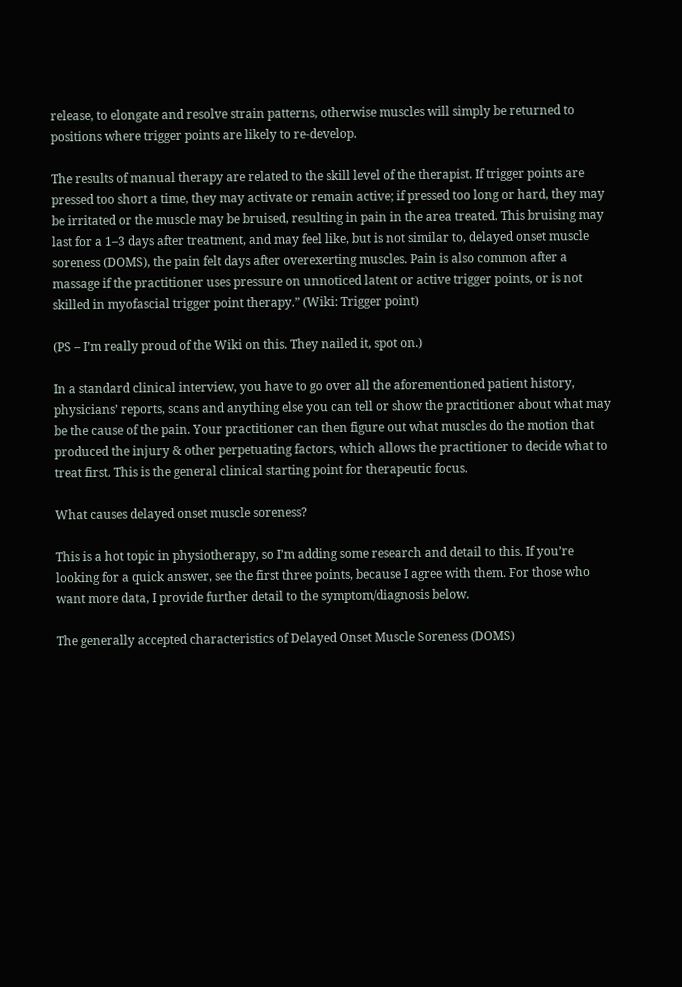release, to elongate and resolve strain patterns, otherwise muscles will simply be returned to positions where trigger points are likely to re-develop.

The results of manual therapy are related to the skill level of the therapist. If trigger points are pressed too short a time, they may activate or remain active; if pressed too long or hard, they may be irritated or the muscle may be bruised, resulting in pain in the area treated. This bruising may last for a 1–3 days after treatment, and may feel like, but is not similar to, delayed onset muscle soreness (DOMS), the pain felt days after overexerting muscles. Pain is also common after a massage if the practitioner uses pressure on unnoticed latent or active trigger points, or is not skilled in myofascial trigger point therapy.” (Wiki: Trigger point)

(PS – I’m really proud of the Wiki on this. They nailed it, spot on.)

In a standard clinical interview, you have to go over all the aforementioned patient history, physicians’ reports, scans and anything else you can tell or show the practitioner about what may be the cause of the pain. Your practitioner can then figure out what muscles do the motion that produced the injury & other perpetuating factors, which allows the practitioner to decide what to treat first. This is the general clinical starting point for therapeutic focus.

What causes delayed onset muscle soreness?

This is a hot topic in physiotherapy, so I’m adding some research and detail to this. If you’re looking for a quick answer, see the first three points, because I agree with them. For those who want more data, I provide further detail to the symptom/diagnosis below.

The generally accepted characteristics of Delayed Onset Muscle Soreness (DOMS)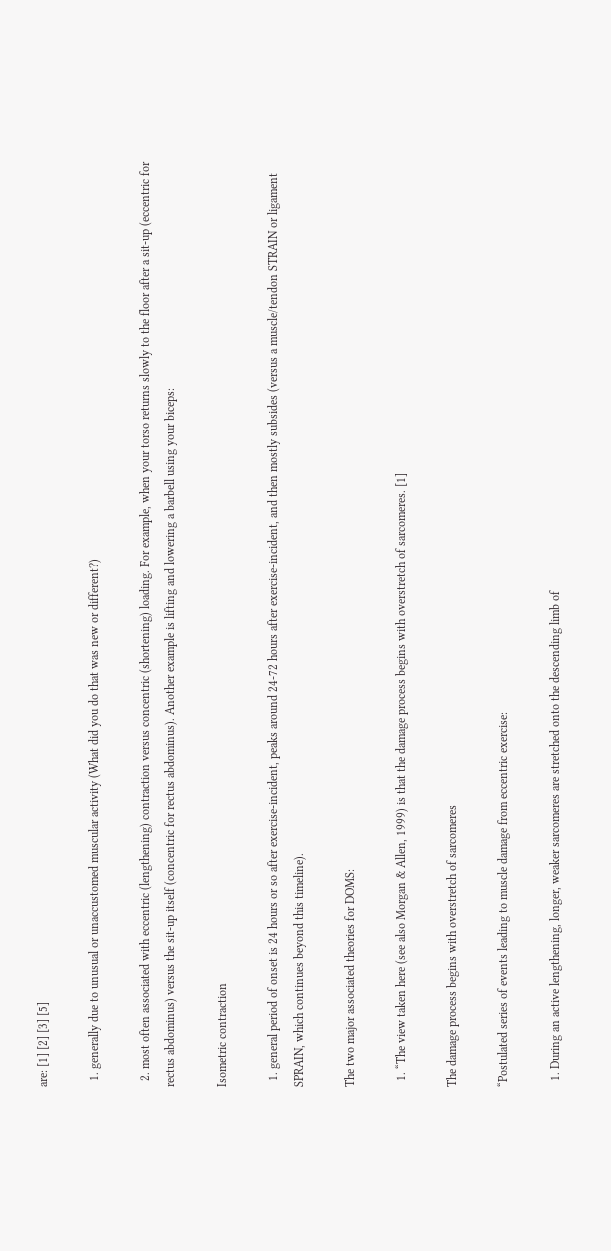are: [1] [2] [3] [5]

  1. generally due to unusual or unaccustomed muscular activity (What did you do that was new or different?)

  2. most often associated with eccentric (lengthening) contraction versus concentric (shortening) loading. For example, when your torso returns slowly to the floor after a sit-up (eccentric for rectus abdominus) versus the sit-up itself (concentric for rectus abdominus). Another example is lifting and lowering a barbell using your biceps:

Isometric contraction

  1. general period of onset is 24 hours or so after exercise-incident, peaks around 24-72 hours after exercise-incident, and then mostly subsides (versus a muscle/tendon STRAIN or ligament SPRAIN, which continues beyond this timeline).

The two major associated theories for DOMS:

  1. “The view taken here (see also Morgan & Allen, 1999) is that the damage process begins with overstretch of sarcomeres. [1]

The damage process begins with overstretch of sarcomeres

“Postulated series of events leading to muscle damage from eccentric exercise:

  1. During an active lengthening, longer, weaker sarcomeres are stretched onto the descending limb of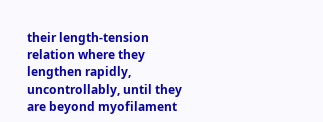their length-tension relation where they lengthen rapidly, uncontrollably, until they are beyond myofilament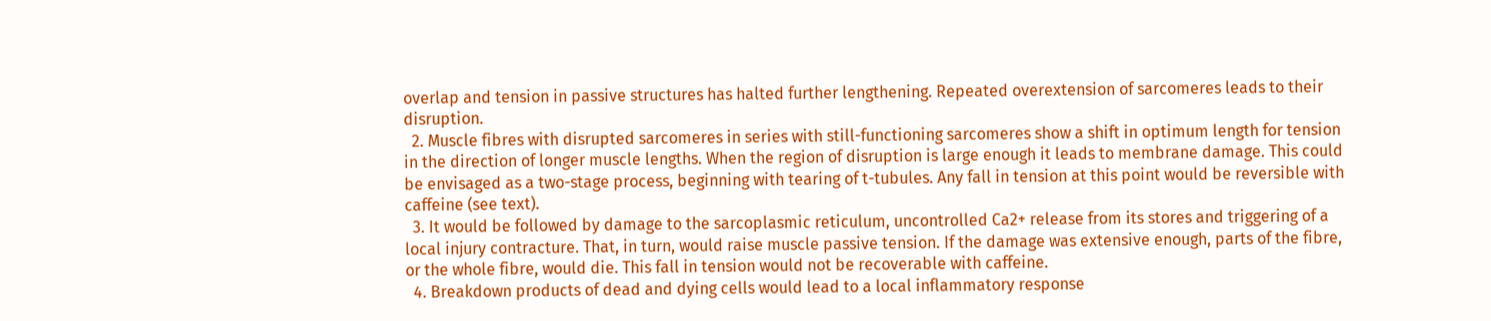overlap and tension in passive structures has halted further lengthening. Repeated overextension of sarcomeres leads to their disruption.
  2. Muscle fibres with disrupted sarcomeres in series with still-functioning sarcomeres show a shift in optimum length for tension in the direction of longer muscle lengths. When the region of disruption is large enough it leads to membrane damage. This could be envisaged as a two-stage process, beginning with tearing of t-tubules. Any fall in tension at this point would be reversible with caffeine (see text).
  3. It would be followed by damage to the sarcoplasmic reticulum, uncontrolled Ca2+ release from its stores and triggering of a local injury contracture. That, in turn, would raise muscle passive tension. If the damage was extensive enough, parts of the fibre, or the whole fibre, would die. This fall in tension would not be recoverable with caffeine.
  4. Breakdown products of dead and dying cells would lead to a local inflammatory response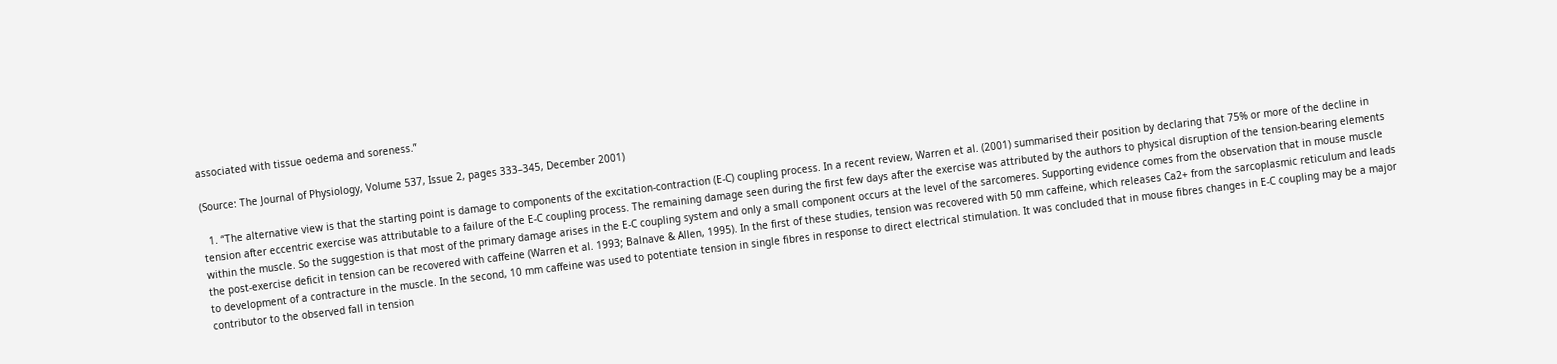associated with tissue oedema and soreness.”

(Source: The Journal of Physiology, Volume 537, Issue 2, pages 333–345, December 2001)

  1. “The alternative view is that the starting point is damage to components of the excitation-contraction (E-C) coupling process. In a recent review, Warren et al. (2001) summarised their position by declaring that 75% or more of the decline in tension after eccentric exercise was attributable to a failure of the E-C coupling process. The remaining damage seen during the first few days after the exercise was attributed by the authors to physical disruption of the tension-bearing elements within the muscle. So the suggestion is that most of the primary damage arises in the E-C coupling system and only a small component occurs at the level of the sarcomeres. Supporting evidence comes from the observation that in mouse muscle the post-exercise deficit in tension can be recovered with caffeine (Warren et al. 1993; Balnave & Allen, 1995). In the first of these studies, tension was recovered with 50 mm caffeine, which releases Ca2+ from the sarcoplasmic reticulum and leads to development of a contracture in the muscle. In the second, 10 mm caffeine was used to potentiate tension in single fibres in response to direct electrical stimulation. It was concluded that in mouse fibres changes in E-C coupling may be a major contributor to the observed fall in tension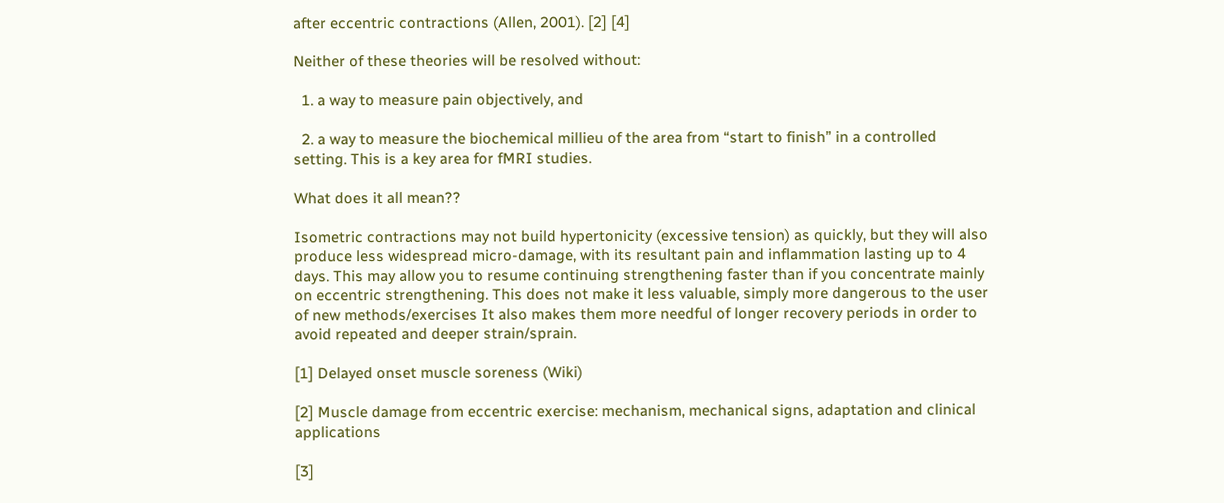after eccentric contractions (Allen, 2001). [2] [4]

Neither of these theories will be resolved without:

  1. a way to measure pain objectively, and

  2. a way to measure the biochemical millieu of the area from “start to finish” in a controlled setting. This is a key area for fMRI studies.

What does it all mean??

Isometric contractions may not build hypertonicity (excessive tension) as quickly, but they will also produce less widespread micro-damage, with its resultant pain and inflammation lasting up to 4 days. This may allow you to resume continuing strengthening faster than if you concentrate mainly on eccentric strengthening. This does not make it less valuable, simply more dangerous to the user of new methods/exercises It also makes them more needful of longer recovery periods in order to avoid repeated and deeper strain/sprain.

[1] Delayed onset muscle soreness (Wiki)

[2] Muscle damage from eccentric exercise: mechanism, mechanical signs, adaptation and clinical applications

[3]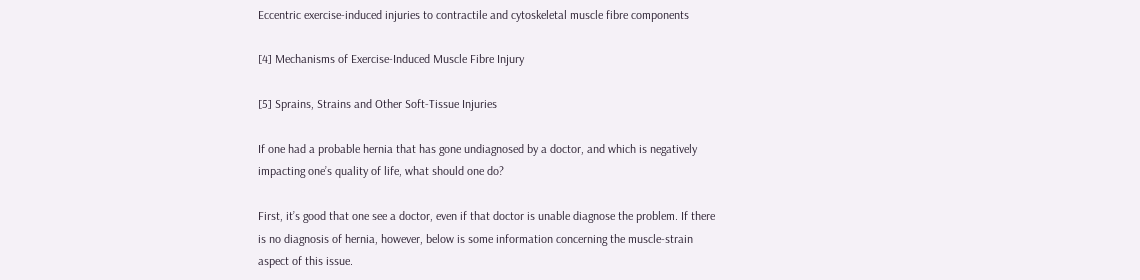Eccentric exercise-induced injuries to contractile and cytoskeletal muscle fibre components

[4] Mechanisms of Exercise-Induced Muscle Fibre Injury

[5] Sprains, Strains and Other Soft-Tissue Injuries

If one had a probable hernia that has gone undiagnosed by a doctor, and which is negatively impacting one’s quality of life, what should one do?

First, it’s good that one see a doctor, even if that doctor is unable diagnose the problem. If there is no diagnosis of hernia, however, below is some information concerning the muscle-strain aspect of this issue.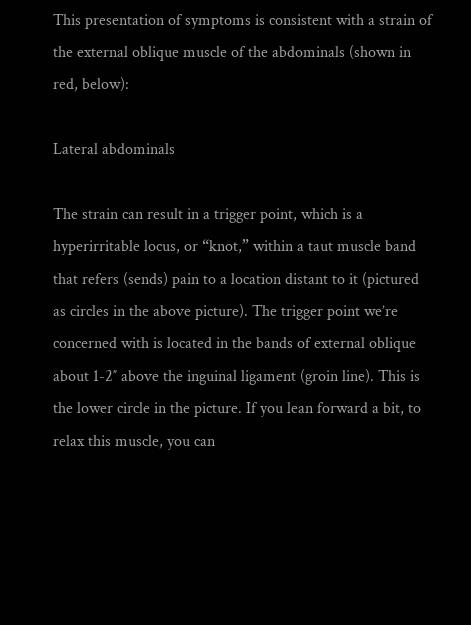This presentation of symptoms is consistent with a strain of the external oblique muscle of the abdominals (shown in red, below):

Lateral abdominals

The strain can result in a trigger point, which is a hyperirritable locus, or “knot,” within a taut muscle band that refers (sends) pain to a location distant to it (pictured as circles in the above picture). The trigger point we’re concerned with is located in the bands of external oblique about 1-2″ above the inguinal ligament (groin line). This is the lower circle in the picture. If you lean forward a bit, to relax this muscle, you can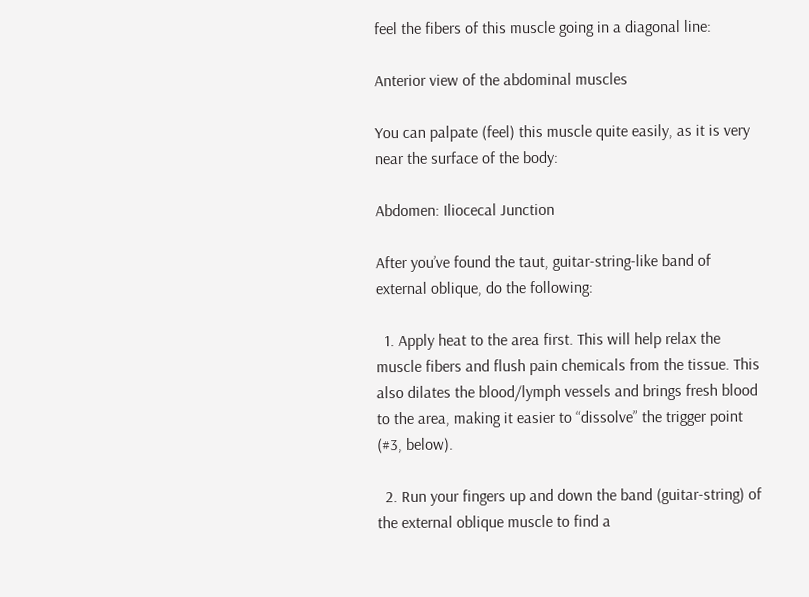feel the fibers of this muscle going in a diagonal line:

Anterior view of the abdominal muscles

You can palpate (feel) this muscle quite easily, as it is very near the surface of the body:

Abdomen: Iliocecal Junction

After you’ve found the taut, guitar-string-like band of external oblique, do the following:

  1. Apply heat to the area first. This will help relax the muscle fibers and flush pain chemicals from the tissue. This also dilates the blood/lymph vessels and brings fresh blood to the area, making it easier to “dissolve” the trigger point (#3, below).

  2. Run your fingers up and down the band (guitar-string) of the external oblique muscle to find a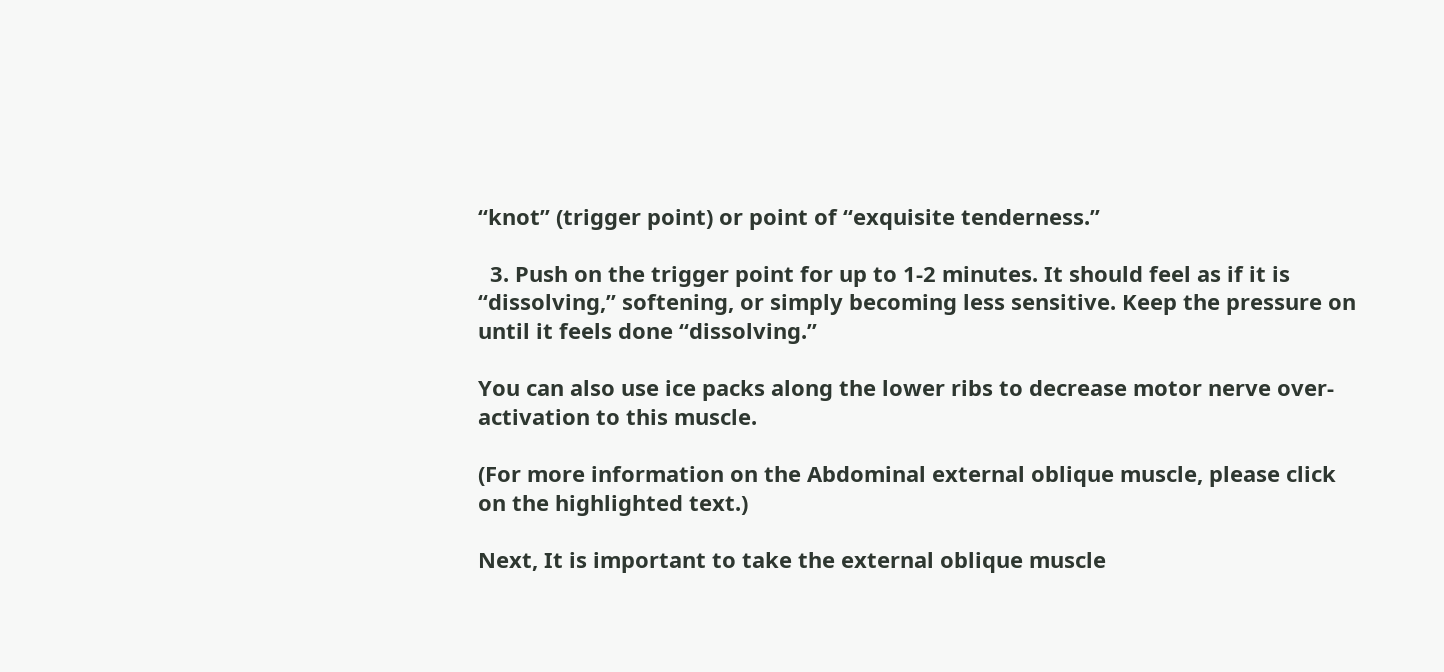“knot” (trigger point) or point of “exquisite tenderness.”

  3. Push on the trigger point for up to 1-2 minutes. It should feel as if it is “dissolving,” softening, or simply becoming less sensitive. Keep the pressure on until it feels done “dissolving.”

You can also use ice packs along the lower ribs to decrease motor nerve over-activation to this muscle.

(For more information on the Abdominal external oblique muscle, please click on the highlighted text.)

Next, It is important to take the external oblique muscle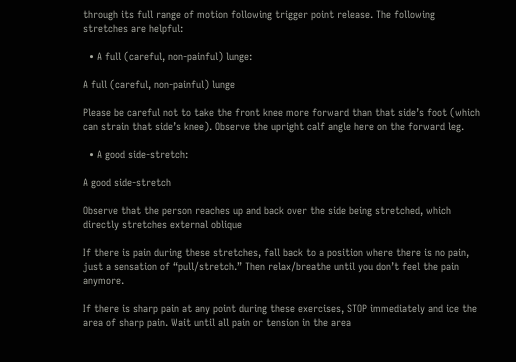through its full range of motion following trigger point release. The following stretches are helpful:

  • A full (careful, non-painful) lunge:

A full (careful, non-painful) lunge

Please be careful not to take the front knee more forward than that side’s foot (which can strain that side’s knee). Observe the upright calf angle here on the forward leg.

  • A good side-stretch:

A good side-stretch

Observe that the person reaches up and back over the side being stretched, which directly stretches external oblique

If there is pain during these stretches, fall back to a position where there is no pain, just a sensation of “pull/stretch.” Then relax/breathe until you don’t feel the pain anymore.

If there is sharp pain at any point during these exercises, STOP immediately and ice the area of sharp pain. Wait until all pain or tension in the area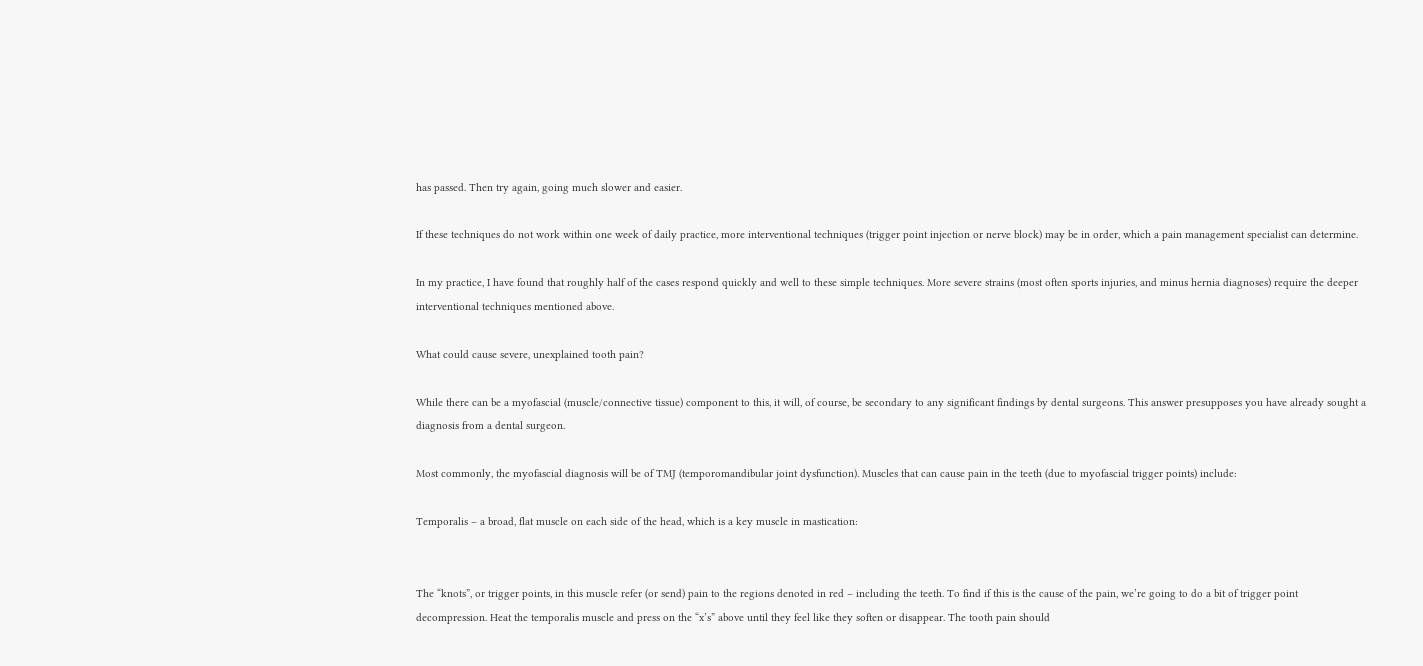has passed. Then try again, going much slower and easier.

If these techniques do not work within one week of daily practice, more interventional techniques (trigger point injection or nerve block) may be in order, which a pain management specialist can determine.

In my practice, I have found that roughly half of the cases respond quickly and well to these simple techniques. More severe strains (most often sports injuries, and minus hernia diagnoses) require the deeper interventional techniques mentioned above.

What could cause severe, unexplained tooth pain?

While there can be a myofascial (muscle/connective tissue) component to this, it will, of course, be secondary to any significant findings by dental surgeons. This answer presupposes you have already sought a diagnosis from a dental surgeon.

Most commonly, the myofascial diagnosis will be of TMJ (temporomandibular joint dysfunction). Muscles that can cause pain in the teeth (due to myofascial trigger points) include:

Temporalis – a broad, flat muscle on each side of the head, which is a key muscle in mastication:


The “knots”, or trigger points, in this muscle refer (or send) pain to the regions denoted in red – including the teeth. To find if this is the cause of the pain, we’re going to do a bit of trigger point decompression. Heat the temporalis muscle and press on the “x’s” above until they feel like they soften or disappear. The tooth pain should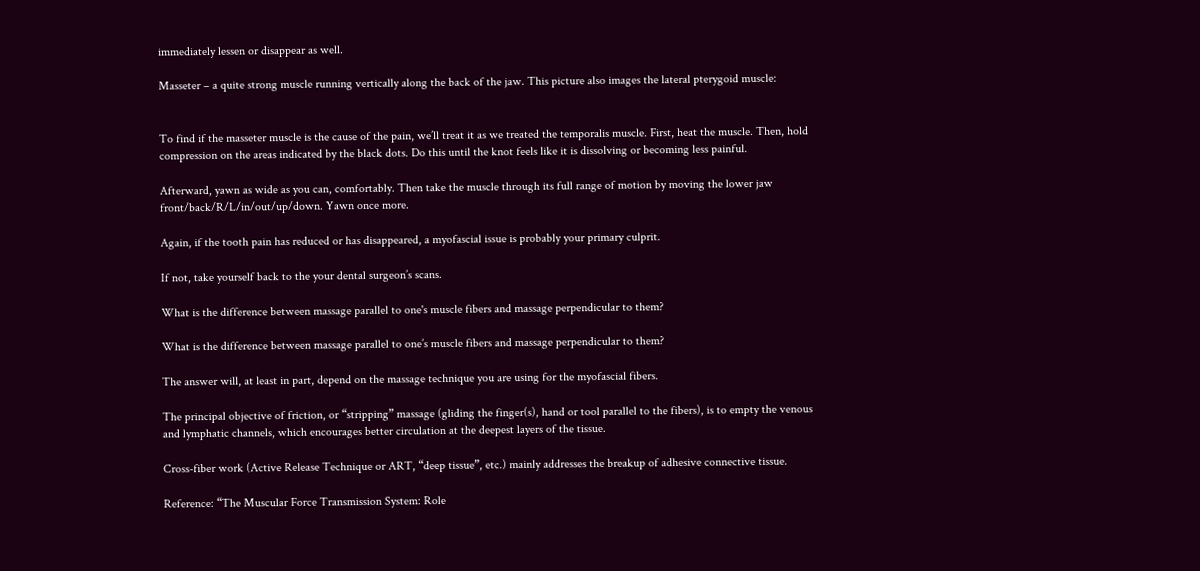immediately lessen or disappear as well.

Masseter – a quite strong muscle running vertically along the back of the jaw. This picture also images the lateral pterygoid muscle:


To find if the masseter muscle is the cause of the pain, we’ll treat it as we treated the temporalis muscle. First, heat the muscle. Then, hold compression on the areas indicated by the black dots. Do this until the knot feels like it is dissolving or becoming less painful.

Afterward, yawn as wide as you can, comfortably. Then take the muscle through its full range of motion by moving the lower jaw front/back/R/L/in/out/up/down. Yawn once more.

Again, if the tooth pain has reduced or has disappeared, a myofascial issue is probably your primary culprit.

If not, take yourself back to the your dental surgeon’s scans.

What is the difference between massage parallel to one's muscle fibers and massage perpendicular to them?

What is the difference between massage parallel to one’s muscle fibers and massage perpendicular to them?

The answer will, at least in part, depend on the massage technique you are using for the myofascial fibers.

The principal objective of friction, or “stripping” massage (gliding the finger(s), hand or tool parallel to the fibers), is to empty the venous and lymphatic channels, which encourages better circulation at the deepest layers of the tissue.

Cross-fiber work (Active Release Technique or ART, “deep tissue”, etc.) mainly addresses the breakup of adhesive connective tissue.

Reference: “The Muscular Force Transmission System: Role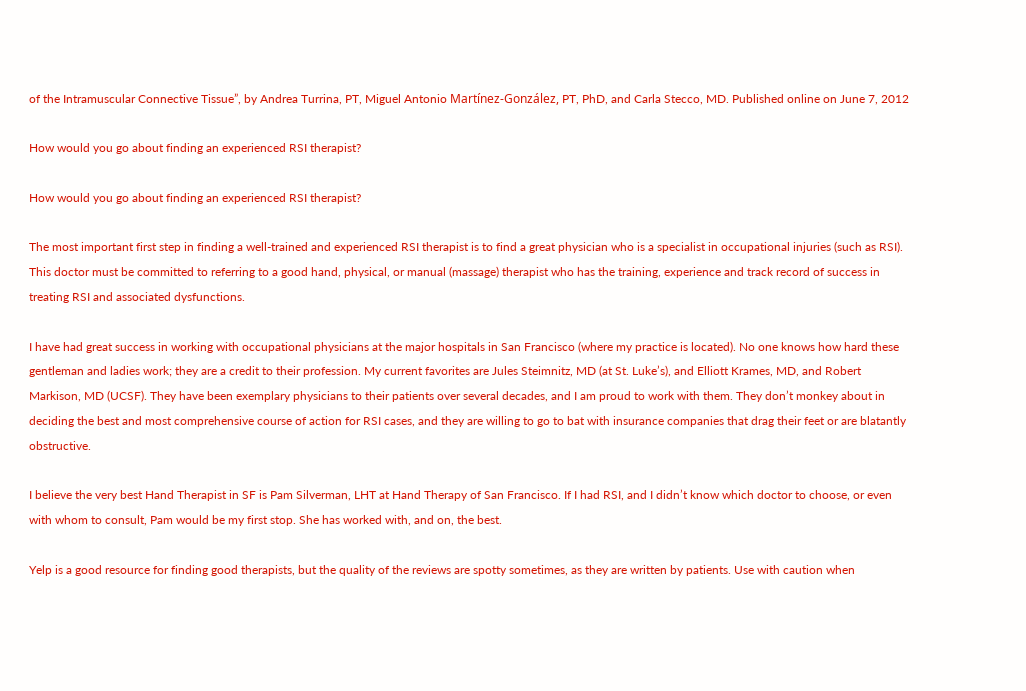of the Intramuscular Connective Tissue”, by Andrea Turrina, PT, Miguel Antonio Martínez-González, PT, PhD, and Carla Stecco, MD. Published online on June 7, 2012

How would you go about finding an experienced RSI therapist?

How would you go about finding an experienced RSI therapist?

The most important first step in finding a well-trained and experienced RSI therapist is to find a great physician who is a specialist in occupational injuries (such as RSI). This doctor must be committed to referring to a good hand, physical, or manual (massage) therapist who has the training, experience and track record of success in treating RSI and associated dysfunctions.

I have had great success in working with occupational physicians at the major hospitals in San Francisco (where my practice is located). No one knows how hard these gentleman and ladies work; they are a credit to their profession. My current favorites are Jules Steimnitz, MD (at St. Luke’s), and Elliott Krames, MD, and Robert Markison, MD (UCSF). They have been exemplary physicians to their patients over several decades, and I am proud to work with them. They don’t monkey about in deciding the best and most comprehensive course of action for RSI cases, and they are willing to go to bat with insurance companies that drag their feet or are blatantly obstructive.

I believe the very best Hand Therapist in SF is Pam Silverman, LHT at Hand Therapy of San Francisco. If I had RSI, and I didn’t know which doctor to choose, or even with whom to consult, Pam would be my first stop. She has worked with, and on, the best.

Yelp is a good resource for finding good therapists, but the quality of the reviews are spotty sometimes, as they are written by patients. Use with caution when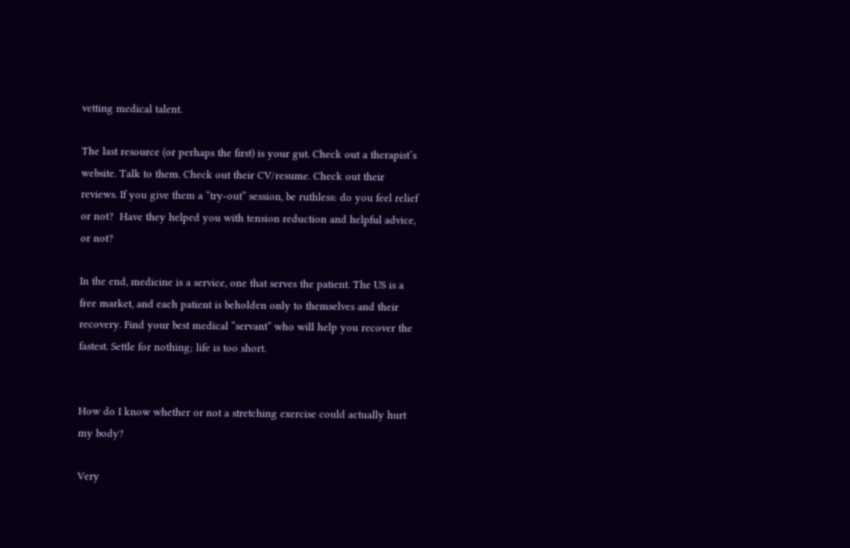vetting medical talent.

The last resource (or perhaps the first) is your gut. Check out a therapist’s website. Talk to them. Check out their CV/resume. Check out their reviews. If you give them a “try-out” session, be ruthless: do you feel relief or not?  Have they helped you with tension reduction and helpful advice, or not?

In the end, medicine is a service, one that serves the patient. The US is a free market, and each patient is beholden only to themselves and their recovery. Find your best medical “servant” who will help you recover the fastest. Settle for nothing; life is too short.


How do I know whether or not a stretching exercise could actually hurt my body?

Very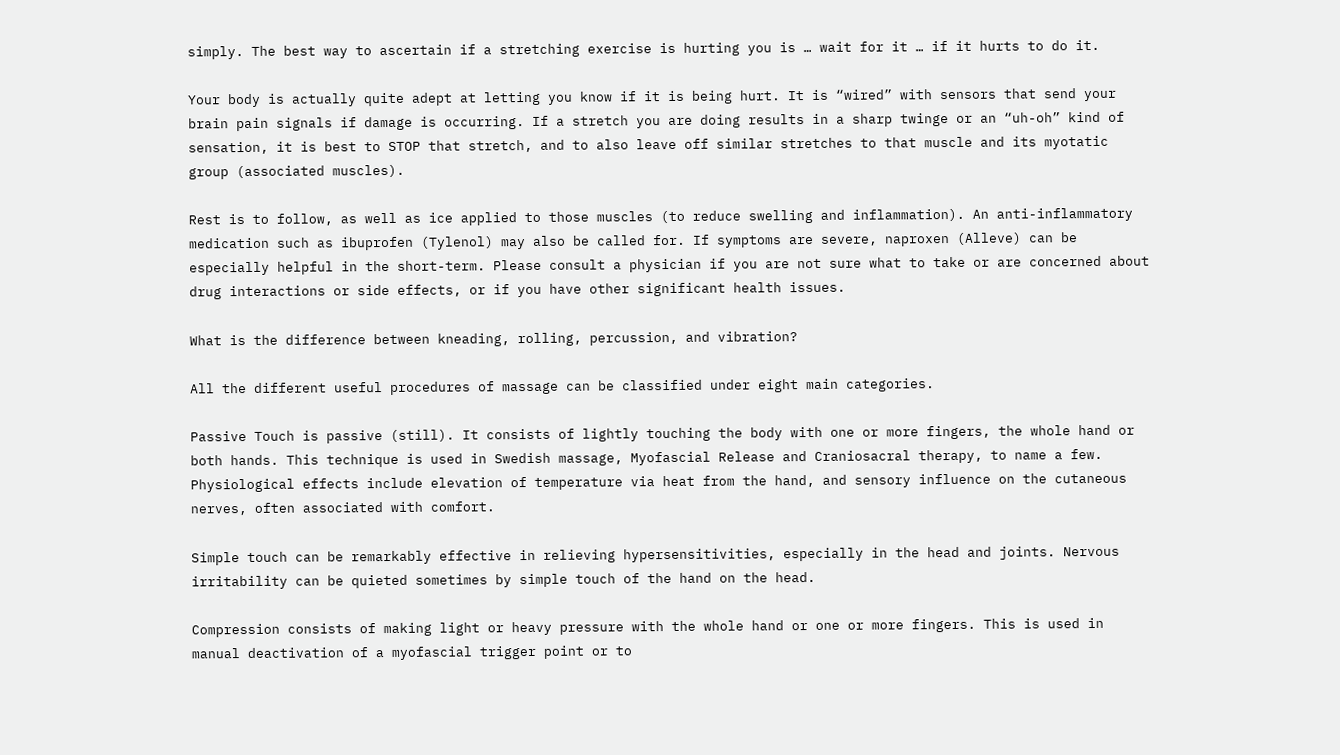simply. The best way to ascertain if a stretching exercise is hurting you is … wait for it … if it hurts to do it.

Your body is actually quite adept at letting you know if it is being hurt. It is “wired” with sensors that send your brain pain signals if damage is occurring. If a stretch you are doing results in a sharp twinge or an “uh-oh” kind of sensation, it is best to STOP that stretch, and to also leave off similar stretches to that muscle and its myotatic group (associated muscles).

Rest is to follow, as well as ice applied to those muscles (to reduce swelling and inflammation). An anti-inflammatory medication such as ibuprofen (Tylenol) may also be called for. If symptoms are severe, naproxen (Alleve) can be especially helpful in the short-term. Please consult a physician if you are not sure what to take or are concerned about drug interactions or side effects, or if you have other significant health issues.

What is the difference between kneading, rolling, percussion, and vibration?

All the different useful procedures of massage can be classified under eight main categories.

Passive Touch is passive (still). It consists of lightly touching the body with one or more fingers, the whole hand or both hands. This technique is used in Swedish massage, Myofascial Release and Craniosacral therapy, to name a few. Physiological effects include elevation of temperature via heat from the hand, and sensory influence on the cutaneous nerves, often associated with comfort.

Simple touch can be remarkably effective in relieving hypersensitivities, especially in the head and joints. Nervous irritability can be quieted sometimes by simple touch of the hand on the head.

Compression consists of making light or heavy pressure with the whole hand or one or more fingers. This is used in manual deactivation of a myofascial trigger point or to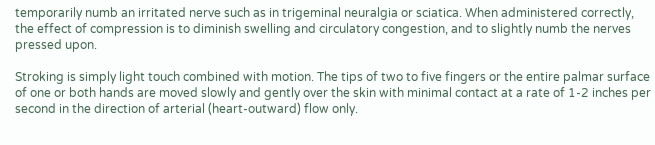temporarily numb an irritated nerve such as in trigeminal neuralgia or sciatica. When administered correctly, the effect of compression is to diminish swelling and circulatory congestion, and to slightly numb the nerves pressed upon.

Stroking is simply light touch combined with motion. The tips of two to five fingers or the entire palmar surface of one or both hands are moved slowly and gently over the skin with minimal contact at a rate of 1-2 inches per second in the direction of arterial (heart-outward) flow only.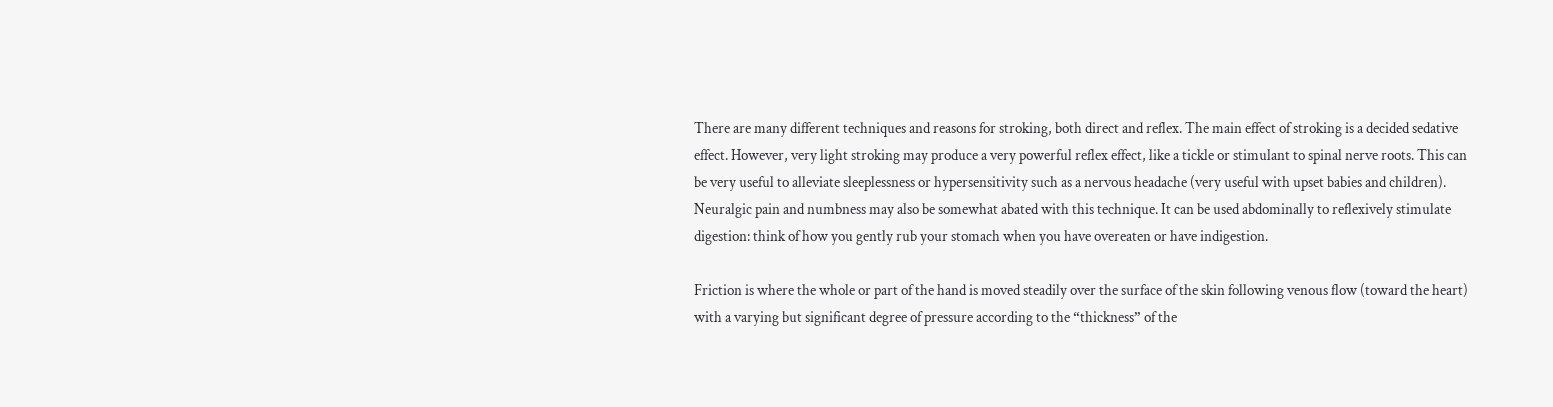There are many different techniques and reasons for stroking, both direct and reflex. The main effect of stroking is a decided sedative effect. However, very light stroking may produce a very powerful reflex effect, like a tickle or stimulant to spinal nerve roots. This can be very useful to alleviate sleeplessness or hypersensitivity such as a nervous headache (very useful with upset babies and children). Neuralgic pain and numbness may also be somewhat abated with this technique. It can be used abdominally to reflexively stimulate digestion: think of how you gently rub your stomach when you have overeaten or have indigestion.

Friction is where the whole or part of the hand is moved steadily over the surface of the skin following venous flow (toward the heart) with a varying but significant degree of pressure according to the “thickness” of the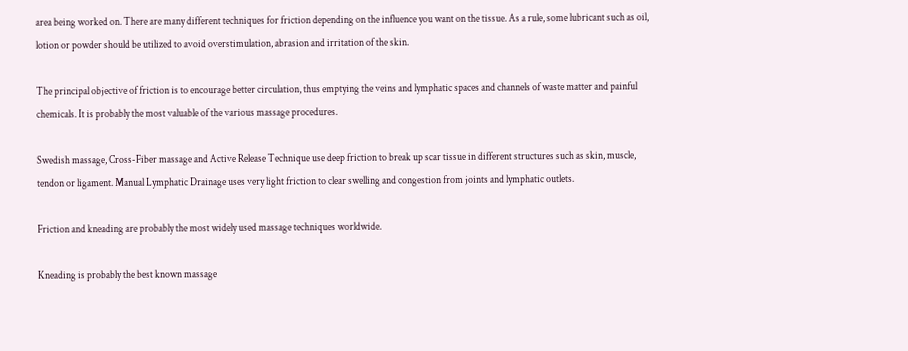area being worked on. There are many different techniques for friction depending on the influence you want on the tissue. As a rule, some lubricant such as oil, lotion or powder should be utilized to avoid overstimulation, abrasion and irritation of the skin.

The principal objective of friction is to encourage better circulation, thus emptying the veins and lymphatic spaces and channels of waste matter and painful chemicals. It is probably the most valuable of the various massage procedures.

Swedish massage, Cross-Fiber massage and Active Release Technique use deep friction to break up scar tissue in different structures such as skin, muscle, tendon or ligament. Manual Lymphatic Drainage uses very light friction to clear swelling and congestion from joints and lymphatic outlets.

Friction and kneading are probably the most widely used massage techniques worldwide.

Kneading is probably the best known massage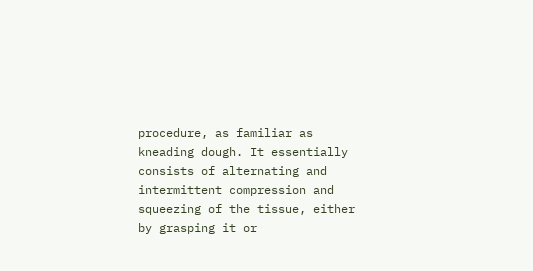procedure, as familiar as kneading dough. It essentially consists of alternating and intermittent compression and squeezing of the tissue, either by grasping it or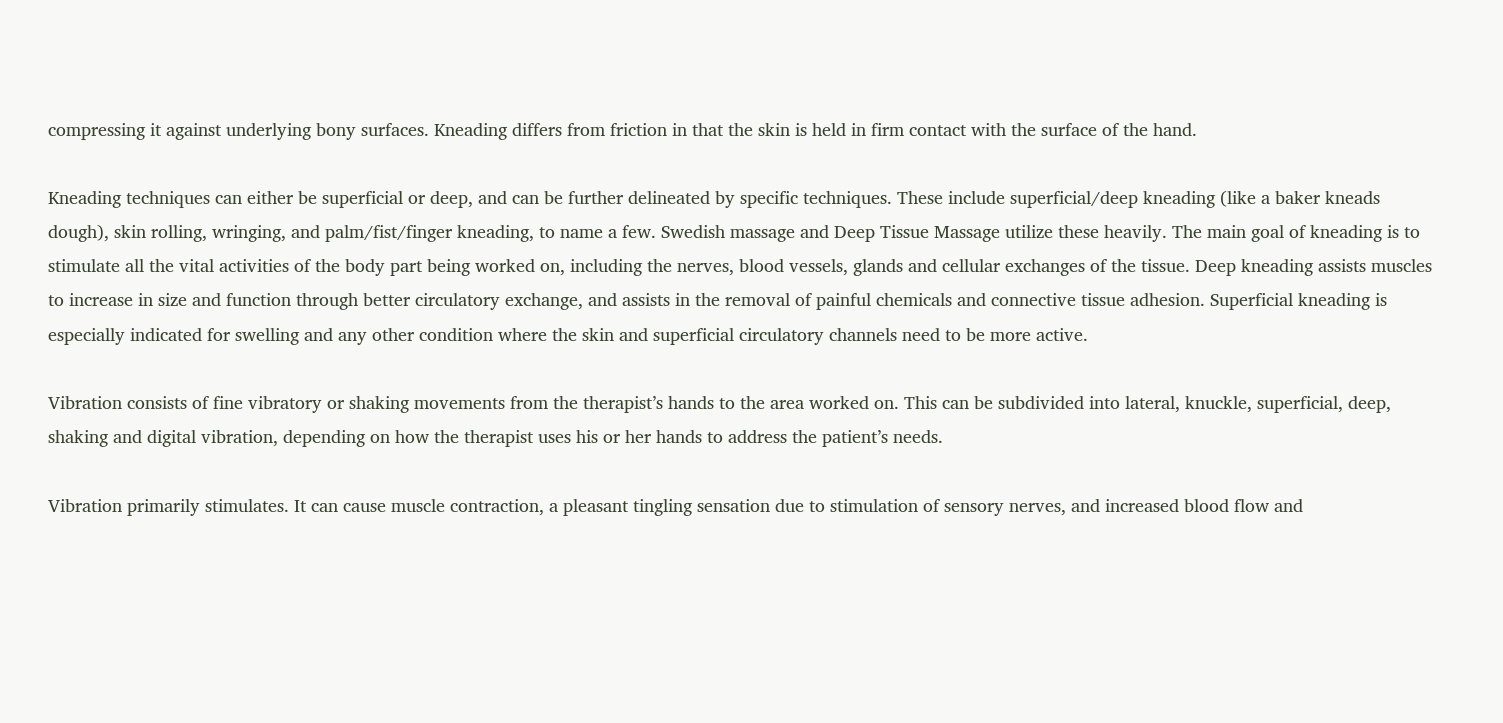compressing it against underlying bony surfaces. Kneading differs from friction in that the skin is held in firm contact with the surface of the hand.

Kneading techniques can either be superficial or deep, and can be further delineated by specific techniques. These include superficial/deep kneading (like a baker kneads dough), skin rolling, wringing, and palm/fist/finger kneading, to name a few. Swedish massage and Deep Tissue Massage utilize these heavily. The main goal of kneading is to stimulate all the vital activities of the body part being worked on, including the nerves, blood vessels, glands and cellular exchanges of the tissue. Deep kneading assists muscles to increase in size and function through better circulatory exchange, and assists in the removal of painful chemicals and connective tissue adhesion. Superficial kneading is especially indicated for swelling and any other condition where the skin and superficial circulatory channels need to be more active.

Vibration consists of fine vibratory or shaking movements from the therapist’s hands to the area worked on. This can be subdivided into lateral, knuckle, superficial, deep, shaking and digital vibration, depending on how the therapist uses his or her hands to address the patient’s needs.

Vibration primarily stimulates. It can cause muscle contraction, a pleasant tingling sensation due to stimulation of sensory nerves, and increased blood flow and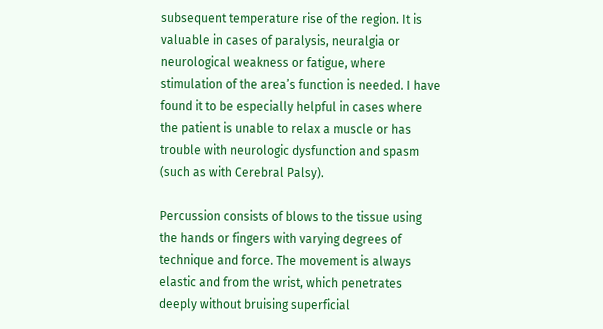subsequent temperature rise of the region. It is valuable in cases of paralysis, neuralgia or neurological weakness or fatigue, where stimulation of the area’s function is needed. I have found it to be especially helpful in cases where the patient is unable to relax a muscle or has trouble with neurologic dysfunction and spasm (such as with Cerebral Palsy).

Percussion consists of blows to the tissue using the hands or fingers with varying degrees of technique and force. The movement is always elastic and from the wrist, which penetrates deeply without bruising superficial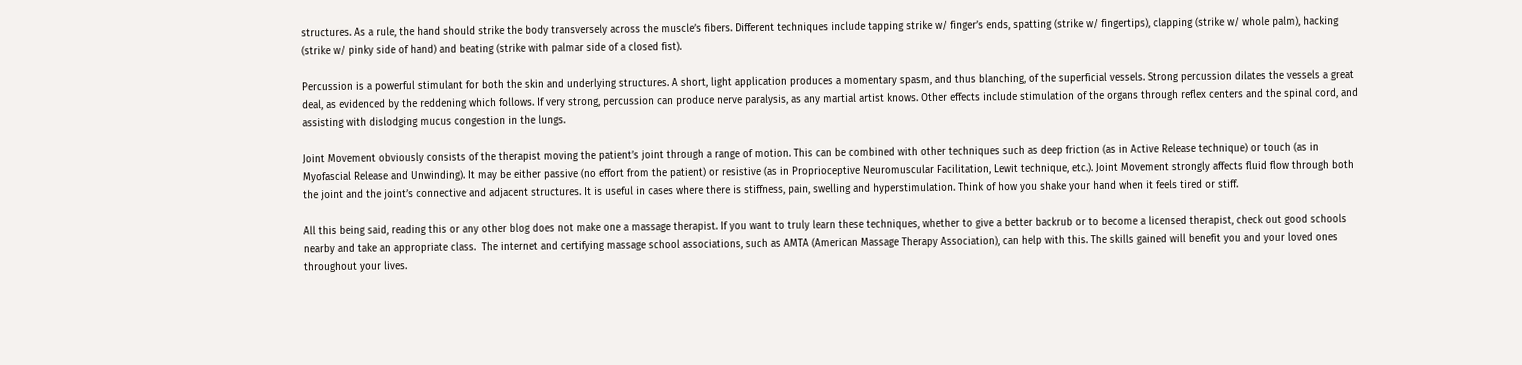structures. As a rule, the hand should strike the body transversely across the muscle’s fibers. Different techniques include tapping strike w/ finger’s ends, spatting (strike w/ fingertips), clapping (strike w/ whole palm), hacking (strike w/ pinky side of hand) and beating (strike with palmar side of a closed fist).

Percussion is a powerful stimulant for both the skin and underlying structures. A short, light application produces a momentary spasm, and thus blanching, of the superficial vessels. Strong percussion dilates the vessels a great deal, as evidenced by the reddening which follows. If very strong, percussion can produce nerve paralysis, as any martial artist knows. Other effects include stimulation of the organs through reflex centers and the spinal cord, and assisting with dislodging mucus congestion in the lungs.

Joint Movement obviously consists of the therapist moving the patient’s joint through a range of motion. This can be combined with other techniques such as deep friction (as in Active Release technique) or touch (as in Myofascial Release and Unwinding). It may be either passive (no effort from the patient) or resistive (as in Proprioceptive Neuromuscular Facilitation, Lewit technique, etc.). Joint Movement strongly affects fluid flow through both the joint and the joint’s connective and adjacent structures. It is useful in cases where there is stiffness, pain, swelling and hyperstimulation. Think of how you shake your hand when it feels tired or stiff.

All this being said, reading this or any other blog does not make one a massage therapist. If you want to truly learn these techniques, whether to give a better backrub or to become a licensed therapist, check out good schools nearby and take an appropriate class.  The internet and certifying massage school associations, such as AMTA (American Massage Therapy Association), can help with this. The skills gained will benefit you and your loved ones throughout your lives.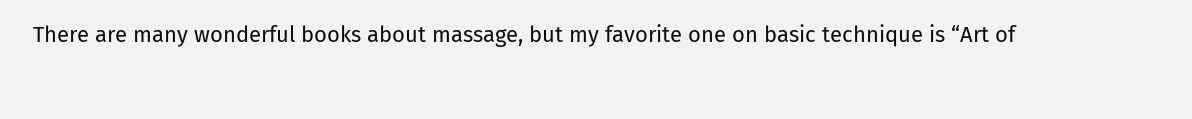There are many wonderful books about massage, but my favorite one on basic technique is “Art of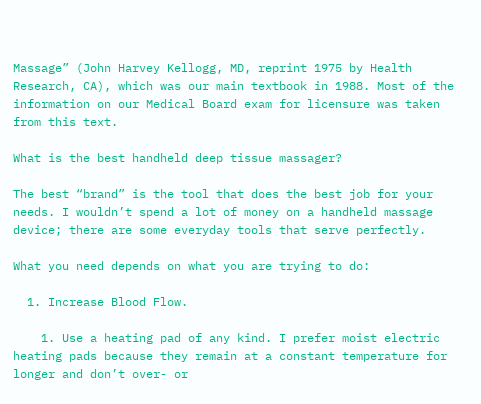Massage” (John Harvey Kellogg, MD, reprint 1975 by Health Research, CA), which was our main textbook in 1988. Most of the information on our Medical Board exam for licensure was taken from this text.

What is the best handheld deep tissue massager?

The best “brand” is the tool that does the best job for your needs. I wouldn’t spend a lot of money on a handheld massage device; there are some everyday tools that serve perfectly.

What you need depends on what you are trying to do:

  1. Increase Blood Flow.

    1. Use a heating pad of any kind. I prefer moist electric heating pads because they remain at a constant temperature for longer and don’t over- or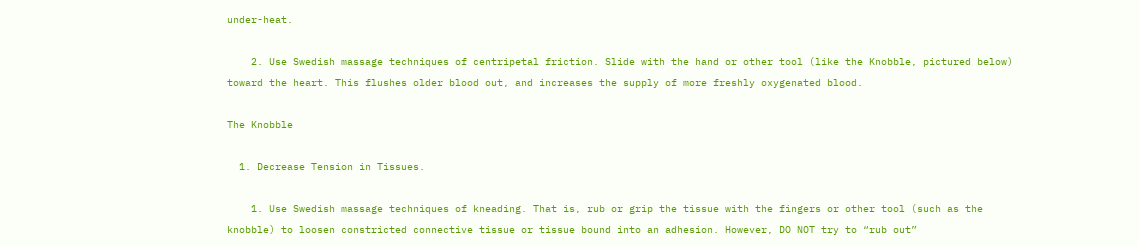under-heat.

    2. Use Swedish massage techniques of centripetal friction. Slide with the hand or other tool (like the Knobble, pictured below) toward the heart. This flushes older blood out, and increases the supply of more freshly oxygenated blood.

The Knobble

  1. Decrease Tension in Tissues.

    1. Use Swedish massage techniques of kneading. That is, rub or grip the tissue with the fingers or other tool (such as the knobble) to loosen constricted connective tissue or tissue bound into an adhesion. However, DO NOT try to “rub out”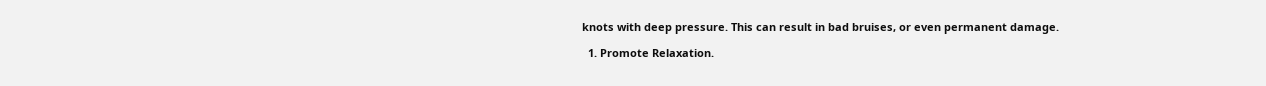knots with deep pressure. This can result in bad bruises, or even permanent damage.

  1. Promote Relaxation.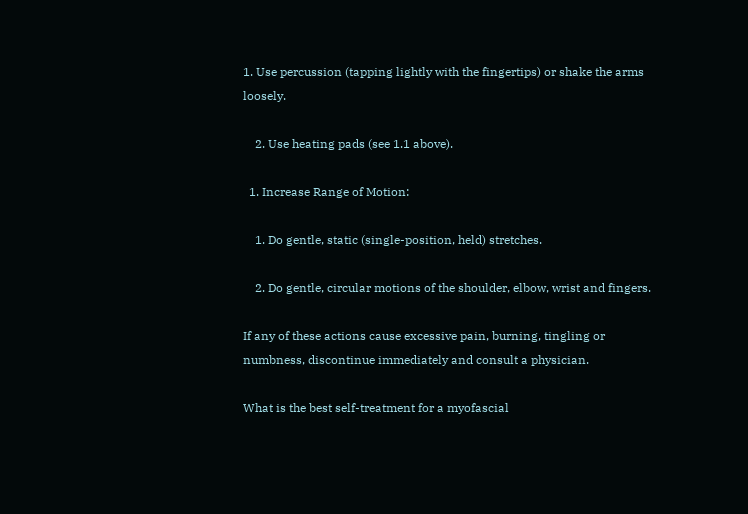1. Use percussion (tapping lightly with the fingertips) or shake the arms loosely.

    2. Use heating pads (see 1.1 above).

  1. Increase Range of Motion:

    1. Do gentle, static (single-position, held) stretches.

    2. Do gentle, circular motions of the shoulder, elbow, wrist and fingers.

If any of these actions cause excessive pain, burning, tingling or numbness, discontinue immediately and consult a physician.

What is the best self-treatment for a myofascial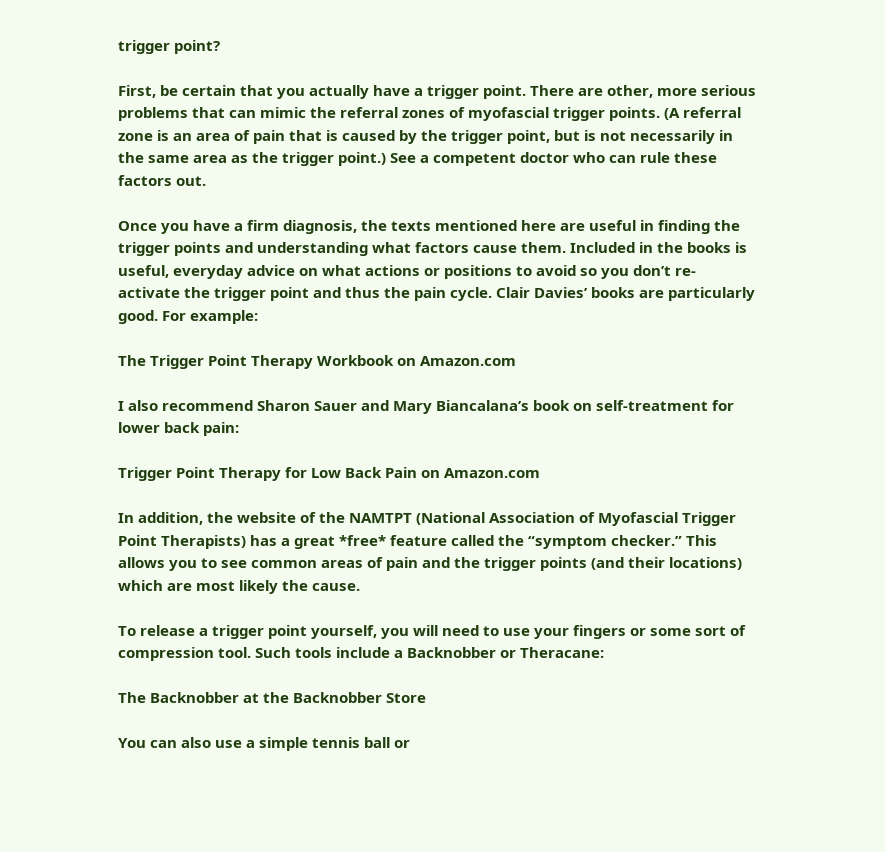trigger point?

First, be certain that you actually have a trigger point. There are other, more serious problems that can mimic the referral zones of myofascial trigger points. (A referral zone is an area of pain that is caused by the trigger point, but is not necessarily in the same area as the trigger point.) See a competent doctor who can rule these factors out.

Once you have a firm diagnosis, the texts mentioned here are useful in finding the trigger points and understanding what factors cause them. Included in the books is useful, everyday advice on what actions or positions to avoid so you don’t re-activate the trigger point and thus the pain cycle. Clair Davies’ books are particularly good. For example:

The Trigger Point Therapy Workbook on Amazon.com

I also recommend Sharon Sauer and Mary Biancalana’s book on self-treatment for lower back pain:

Trigger Point Therapy for Low Back Pain on Amazon.com

In addition, the website of the NAMTPT (National Association of Myofascial Trigger Point Therapists) has a great *free* feature called the “symptom checker.” This allows you to see common areas of pain and the trigger points (and their locations) which are most likely the cause.

To release a trigger point yourself, you will need to use your fingers or some sort of compression tool. Such tools include a Backnobber or Theracane:

The Backnobber at the Backnobber Store

You can also use a simple tennis ball or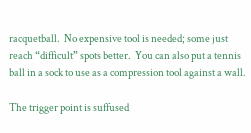racquetball.  No expensive tool is needed; some just reach “difficult” spots better.  You can also put a tennis ball in a sock to use as a compression tool against a wall.

The trigger point is suffused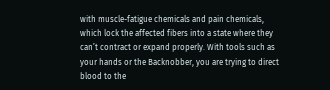with muscle-fatigue chemicals and pain chemicals, which lock the affected fibers into a state where they can’t contract or expand properly. With tools such as your hands or the Backnobber, you are trying to direct blood to the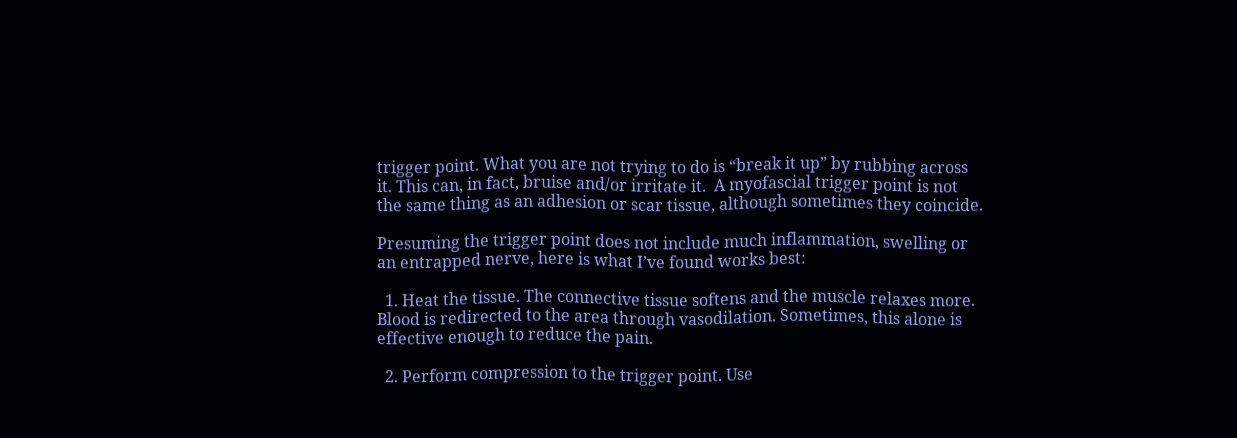trigger point. What you are not trying to do is “break it up” by rubbing across it. This can, in fact, bruise and/or irritate it.  A myofascial trigger point is not the same thing as an adhesion or scar tissue, although sometimes they coincide.

Presuming the trigger point does not include much inflammation, swelling or an entrapped nerve, here is what I’ve found works best:

  1. Heat the tissue. The connective tissue softens and the muscle relaxes more. Blood is redirected to the area through vasodilation. Sometimes, this alone is effective enough to reduce the pain.

  2. Perform compression to the trigger point. Use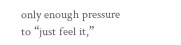only enough pressure to “just feel it,”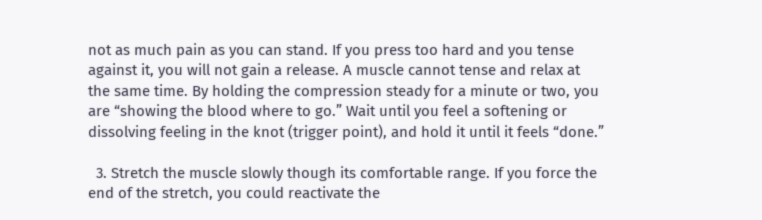not as much pain as you can stand. If you press too hard and you tense against it, you will not gain a release. A muscle cannot tense and relax at the same time. By holding the compression steady for a minute or two, you are “showing the blood where to go.” Wait until you feel a softening or dissolving feeling in the knot (trigger point), and hold it until it feels “done.”

  3. Stretch the muscle slowly though its comfortable range. If you force the end of the stretch, you could reactivate the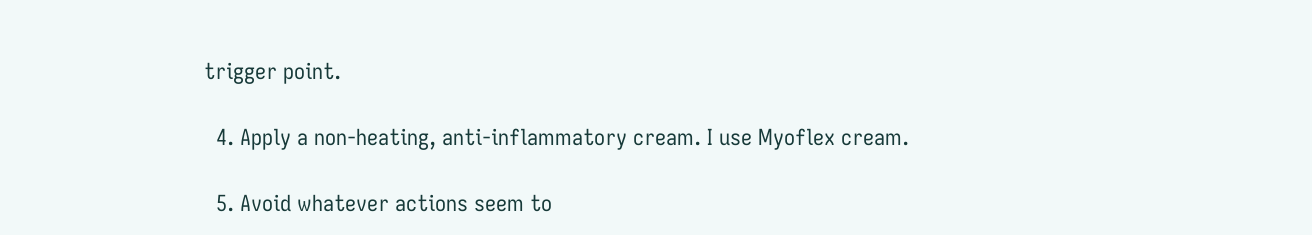trigger point.

  4. Apply a non-heating, anti-inflammatory cream. I use Myoflex cream.

  5. Avoid whatever actions seem to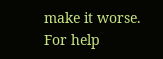make it worse. For help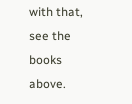with that, see the books above.